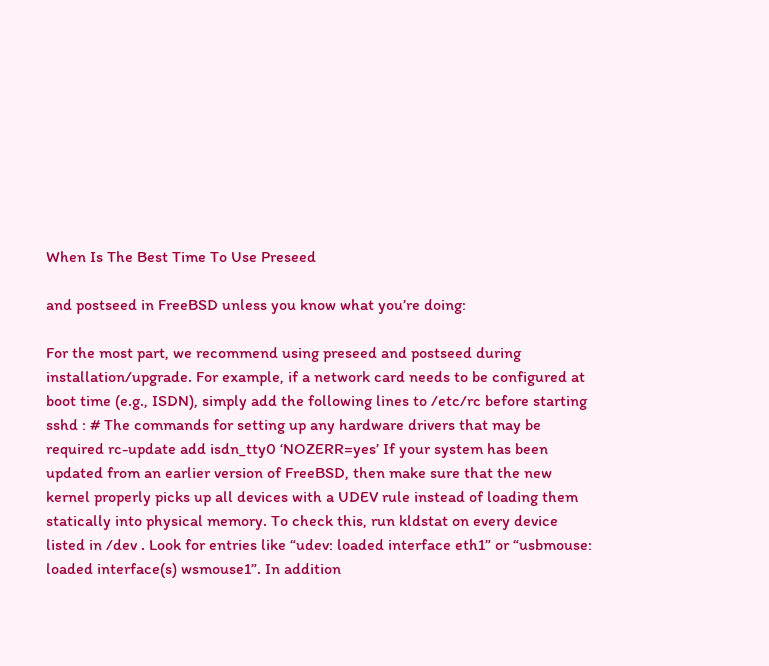When Is The Best Time To Use Preseed

and postseed in FreeBSD unless you know what you’re doing:

For the most part, we recommend using preseed and postseed during installation/upgrade. For example, if a network card needs to be configured at boot time (e.g., ISDN), simply add the following lines to /etc/rc before starting sshd : # The commands for setting up any hardware drivers that may be required rc-update add isdn_tty0 ‘NOZERR=yes’ If your system has been updated from an earlier version of FreeBSD, then make sure that the new kernel properly picks up all devices with a UDEV rule instead of loading them statically into physical memory. To check this, run kldstat on every device listed in /dev . Look for entries like “udev: loaded interface eth1” or “usbmouse: loaded interface(s) wsmouse1”. In addition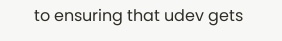to ensuring that udev gets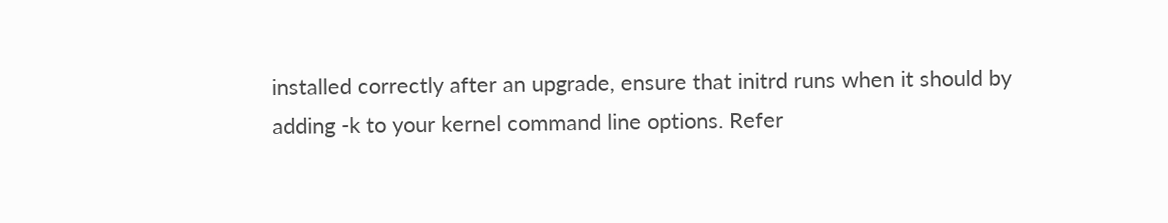installed correctly after an upgrade, ensure that initrd runs when it should by adding -k to your kernel command line options. Refer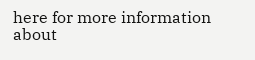here for more information about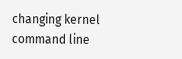changing kernel command line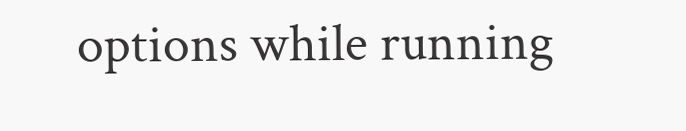options while running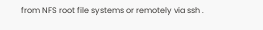from NFS root file systems or remotely via ssh .